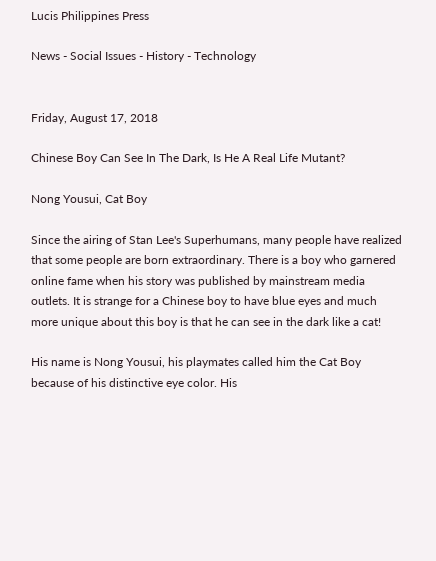Lucis Philippines Press

News - Social Issues - History - Technology


Friday, August 17, 2018

Chinese Boy Can See In The Dark, Is He A Real Life Mutant?

Nong Yousui, Cat Boy

Since the airing of Stan Lee's Superhumans, many people have realized that some people are born extraordinary. There is a boy who garnered online fame when his story was published by mainstream media outlets. It is strange for a Chinese boy to have blue eyes and much more unique about this boy is that he can see in the dark like a cat!

His name is Nong Yousui, his playmates called him the Cat Boy because of his distinctive eye color. His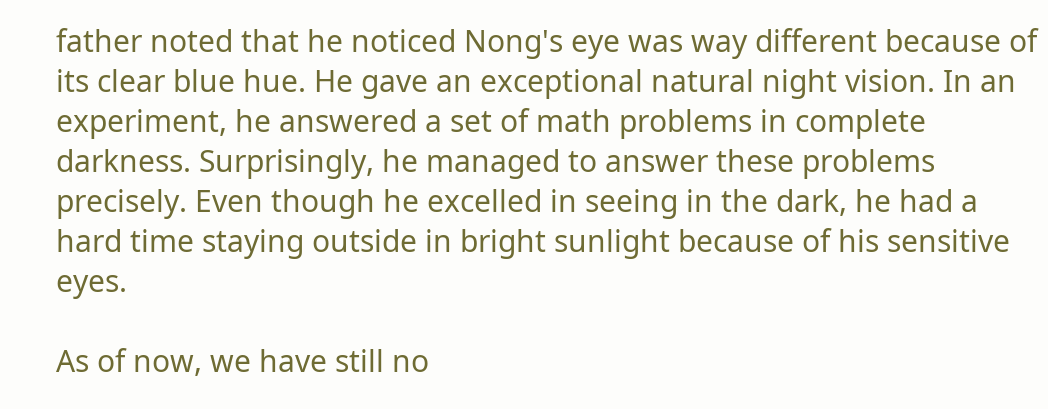father noted that he noticed Nong's eye was way different because of its clear blue hue. He gave an exceptional natural night vision. In an experiment, he answered a set of math problems in complete darkness. Surprisingly, he managed to answer these problems precisely. Even though he excelled in seeing in the dark, he had a hard time staying outside in bright sunlight because of his sensitive eyes.

As of now, we have still no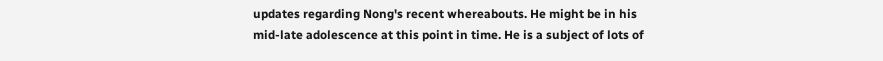updates regarding Nong's recent whereabouts. He might be in his mid-late adolescence at this point in time. He is a subject of lots of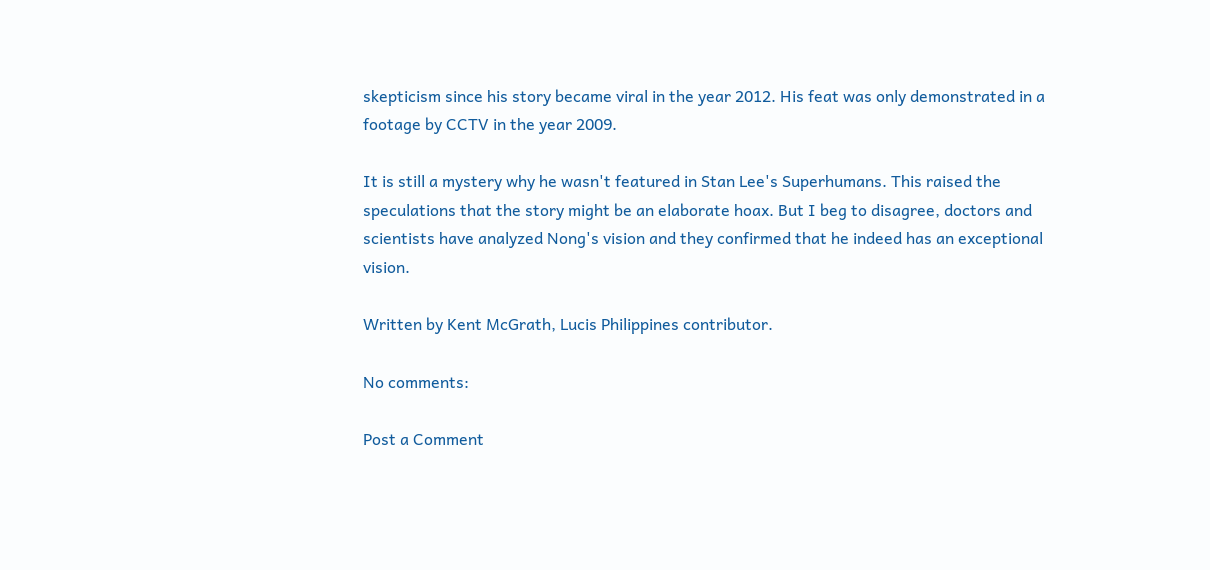skepticism since his story became viral in the year 2012. His feat was only demonstrated in a footage by CCTV in the year 2009.

It is still a mystery why he wasn't featured in Stan Lee's Superhumans. This raised the speculations that the story might be an elaborate hoax. But I beg to disagree, doctors and scientists have analyzed Nong's vision and they confirmed that he indeed has an exceptional vision.

Written by Kent McGrath, Lucis Philippines contributor.

No comments:

Post a Comment